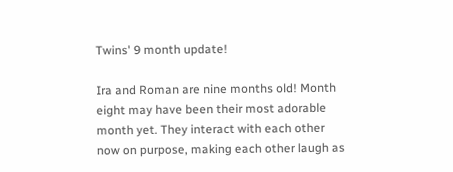Twins' 9 month update!

Ira and Roman are nine months old! Month eight may have been their most adorable month yet. They interact with each other now on purpose, making each other laugh as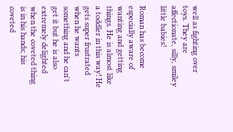well as fighting over toys. They are affectionate, silly, smiley little babies!

Roman has become especially aware of wanting and getting things. He is almost like a toddler in this way! He gets super frustrated when he wants something and he can't get it but he is also extremely delighted when the coveted thing is in his hands; his coveted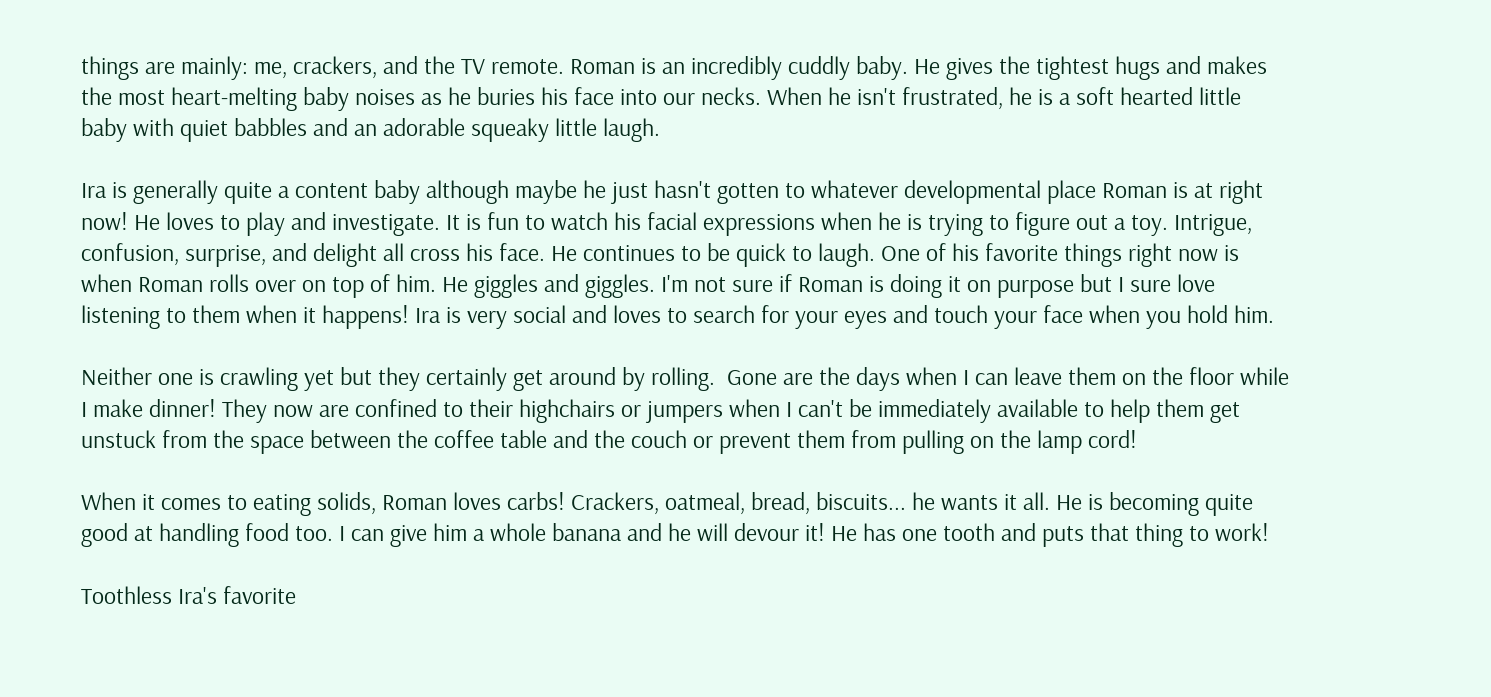things are mainly: me, crackers, and the TV remote. Roman is an incredibly cuddly baby. He gives the tightest hugs and makes the most heart-melting baby noises as he buries his face into our necks. When he isn't frustrated, he is a soft hearted little baby with quiet babbles and an adorable squeaky little laugh.

Ira is generally quite a content baby although maybe he just hasn't gotten to whatever developmental place Roman is at right now! He loves to play and investigate. It is fun to watch his facial expressions when he is trying to figure out a toy. Intrigue, confusion, surprise, and delight all cross his face. He continues to be quick to laugh. One of his favorite things right now is when Roman rolls over on top of him. He giggles and giggles. I'm not sure if Roman is doing it on purpose but I sure love listening to them when it happens! Ira is very social and loves to search for your eyes and touch your face when you hold him.

Neither one is crawling yet but they certainly get around by rolling.  Gone are the days when I can leave them on the floor while I make dinner! They now are confined to their highchairs or jumpers when I can't be immediately available to help them get unstuck from the space between the coffee table and the couch or prevent them from pulling on the lamp cord!

When it comes to eating solids, Roman loves carbs! Crackers, oatmeal, bread, biscuits... he wants it all. He is becoming quite good at handling food too. I can give him a whole banana and he will devour it! He has one tooth and puts that thing to work!

Toothless Ira's favorite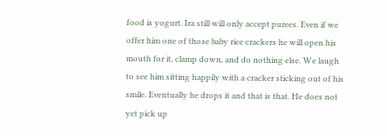food is yogurt. Ira still will only accept purees. Even if we offer him one of those baby rice crackers he will open his mouth for it, clamp down, and do nothing else. We laugh to see him sitting happily with a cracker sticking out of his smile. Eventually he drops it and that is that. He does not yet pick up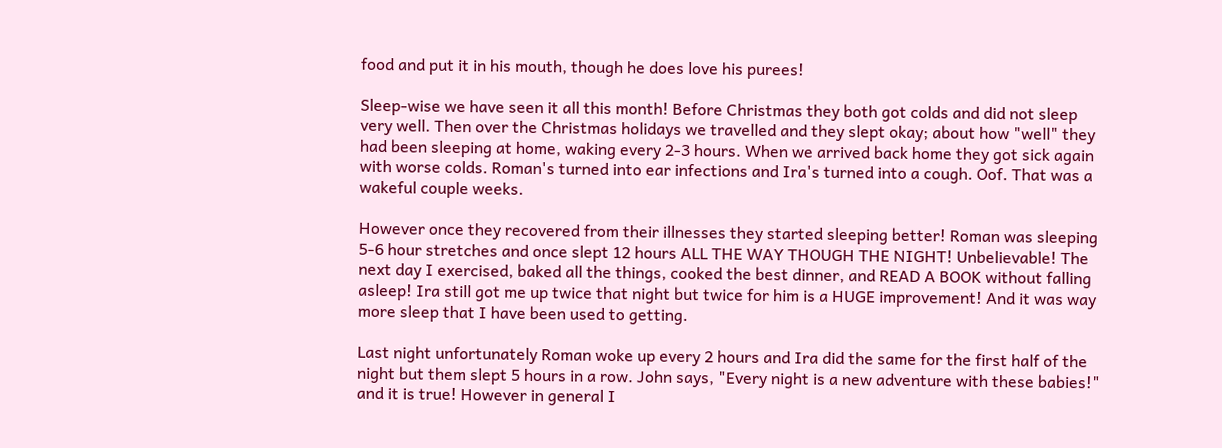food and put it in his mouth, though he does love his purees!

Sleep-wise we have seen it all this month! Before Christmas they both got colds and did not sleep very well. Then over the Christmas holidays we travelled and they slept okay; about how "well" they had been sleeping at home, waking every 2-3 hours. When we arrived back home they got sick again with worse colds. Roman's turned into ear infections and Ira's turned into a cough. Oof. That was a wakeful couple weeks.

However once they recovered from their illnesses they started sleeping better! Roman was sleeping 5-6 hour stretches and once slept 12 hours ALL THE WAY THOUGH THE NIGHT! Unbelievable! The next day I exercised, baked all the things, cooked the best dinner, and READ A BOOK without falling asleep! Ira still got me up twice that night but twice for him is a HUGE improvement! And it was way more sleep that I have been used to getting.

Last night unfortunately Roman woke up every 2 hours and Ira did the same for the first half of the night but them slept 5 hours in a row. John says, "Every night is a new adventure with these babies!" and it is true! However in general I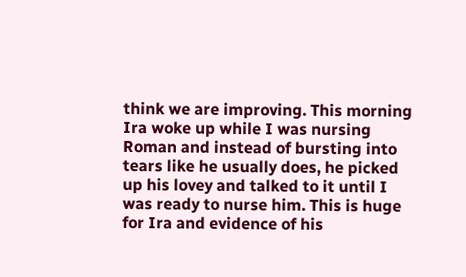think we are improving. This morning Ira woke up while I was nursing Roman and instead of bursting into tears like he usually does, he picked up his lovey and talked to it until I was ready to nurse him. This is huge for Ira and evidence of his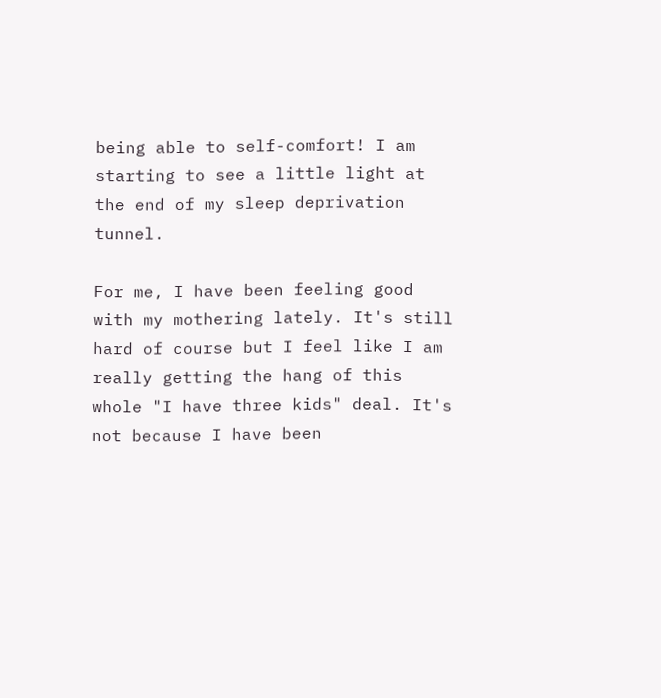being able to self-comfort! I am starting to see a little light at the end of my sleep deprivation tunnel.

For me, I have been feeling good with my mothering lately. It's still hard of course but I feel like I am really getting the hang of this whole "I have three kids" deal. It's not because I have been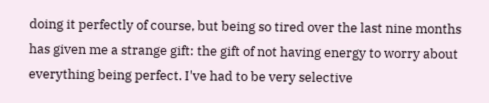doing it perfectly of course, but being so tired over the last nine months has given me a strange gift: the gift of not having energy to worry about everything being perfect. I've had to be very selective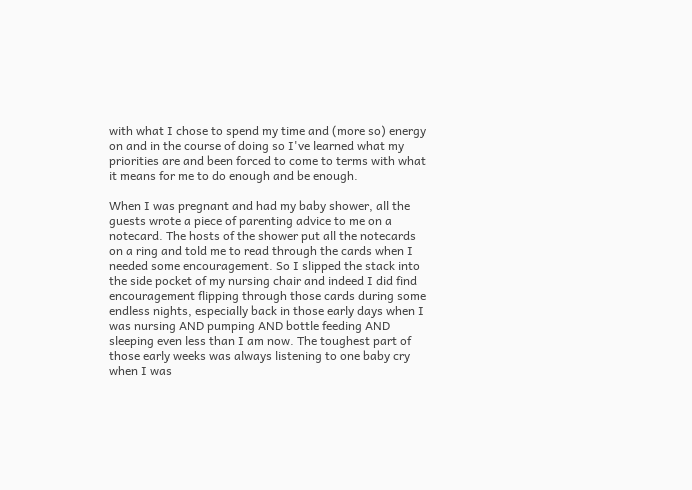with what I chose to spend my time and (more so) energy on and in the course of doing so I've learned what my priorities are and been forced to come to terms with what it means for me to do enough and be enough.

When I was pregnant and had my baby shower, all the guests wrote a piece of parenting advice to me on a notecard. The hosts of the shower put all the notecards on a ring and told me to read through the cards when I needed some encouragement. So I slipped the stack into the side pocket of my nursing chair and indeed I did find encouragement flipping through those cards during some endless nights, especially back in those early days when I was nursing AND pumping AND bottle feeding AND sleeping even less than I am now. The toughest part of those early weeks was always listening to one baby cry when I was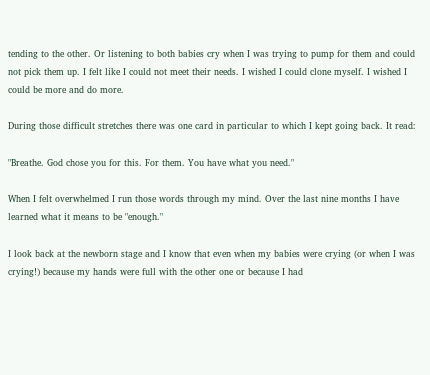tending to the other. Or listening to both babies cry when I was trying to pump for them and could not pick them up. I felt like I could not meet their needs. I wished I could clone myself. I wished I could be more and do more.

During those difficult stretches there was one card in particular to which I kept going back. It read:

"Breathe. God chose you for this. For them. You have what you need."

When I felt overwhelmed I run those words through my mind. Over the last nine months I have learned what it means to be "enough."

I look back at the newborn stage and I know that even when my babies were crying (or when I was crying!) because my hands were full with the other one or because I had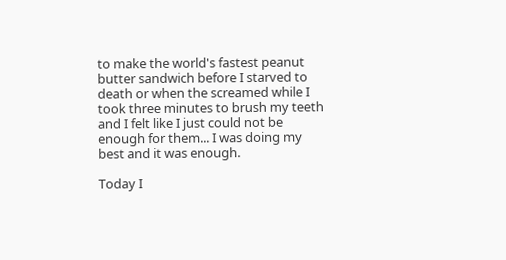to make the world's fastest peanut butter sandwich before I starved to death or when the screamed while I took three minutes to brush my teeth and I felt like I just could not be enough for them... I was doing my best and it was enough.

Today I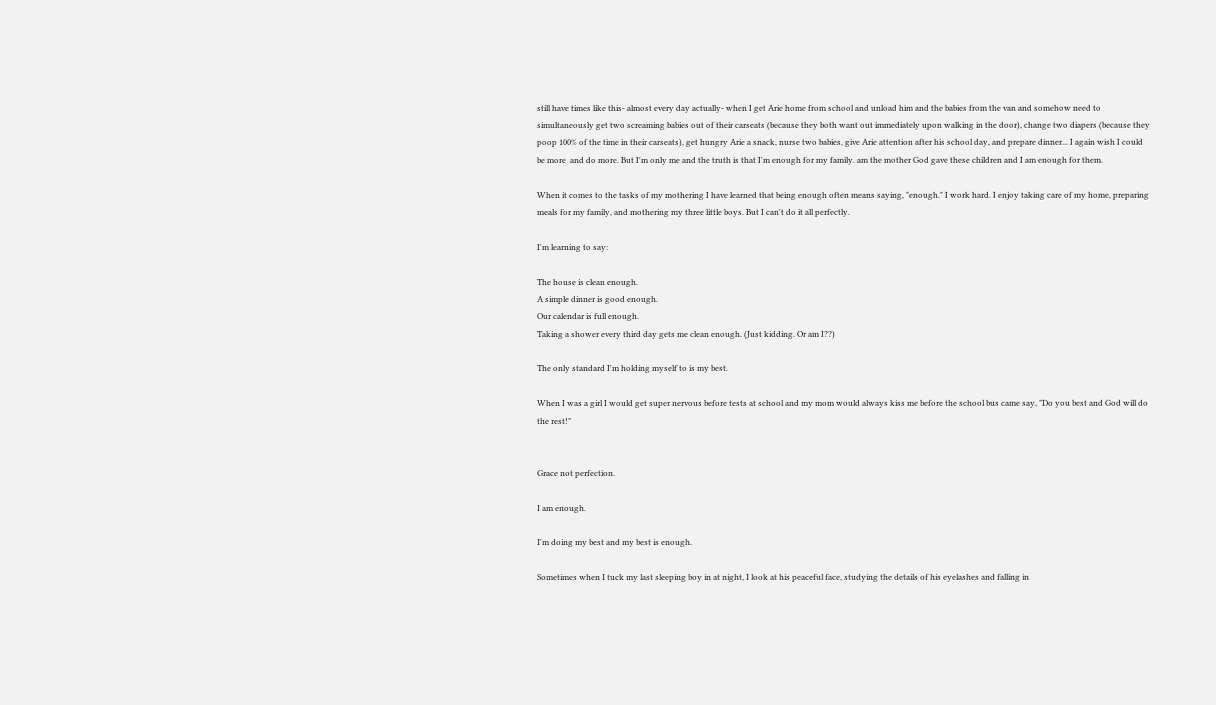still have times like this- almost every day actually- when I get Arie home from school and unload him and the babies from the van and somehow need to simultaneously get two screaming babies out of their carseats (because they both want out immediately upon walking in the door), change two diapers (because they poop 100% of the time in their carseats), get hungry Arie a snack, nurse two babies, give Arie attention after his school day, and prepare dinner... I again wish I could be more  and do more. But I'm only me and the truth is that I'm enough for my family. am the mother God gave these children and I am enough for them.

When it comes to the tasks of my mothering I have learned that being enough often means saying, "enough." I work hard. I enjoy taking care of my home, preparing meals for my family, and mothering my three little boys. But I can't do it all perfectly.

I'm learning to say:

The house is clean enough.
A simple dinner is good enough.
Our calendar is full enough.
Taking a shower every third day gets me clean enough. (Just kidding. Or am I??)

The only standard I'm holding myself to is my best.

When I was a girl I would get super nervous before tests at school and my mom would always kiss me before the school bus came say, "Do you best and God will do the rest!"


Grace not perfection.

I am enough.

I'm doing my best and my best is enough.

Sometimes when I tuck my last sleeping boy in at night, I look at his peaceful face, studying the details of his eyelashes and falling in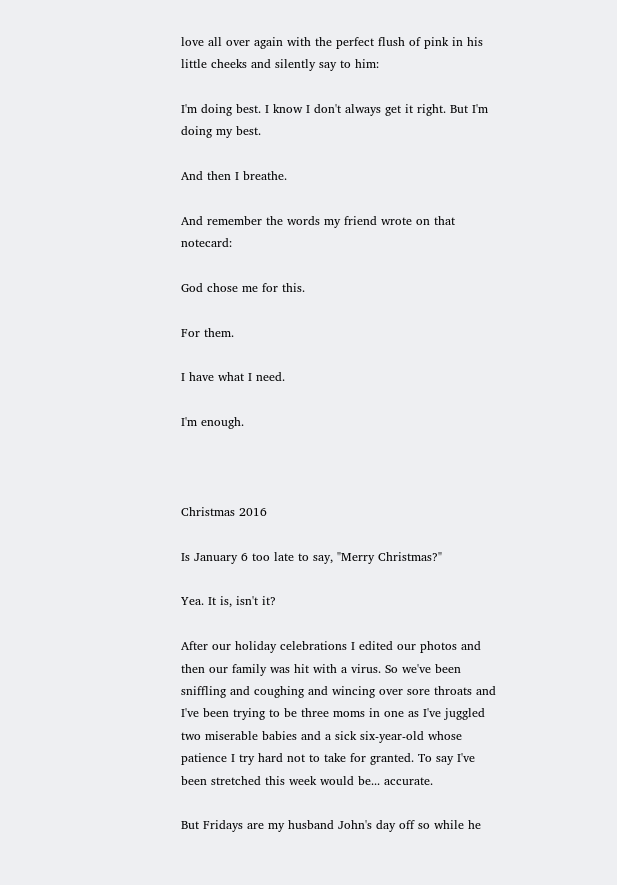love all over again with the perfect flush of pink in his little cheeks and silently say to him:

I'm doing best. I know I don't always get it right. But I'm doing my best.

And then I breathe.

And remember the words my friend wrote on that notecard:

God chose me for this.

For them.

I have what I need.

I'm enough.



Christmas 2016

Is January 6 too late to say, "Merry Christmas?"

Yea. It is, isn't it?

After our holiday celebrations I edited our photos and then our family was hit with a virus. So we've been sniffling and coughing and wincing over sore throats and I've been trying to be three moms in one as I've juggled two miserable babies and a sick six-year-old whose patience I try hard not to take for granted. To say I've been stretched this week would be... accurate.

But Fridays are my husband John's day off so while he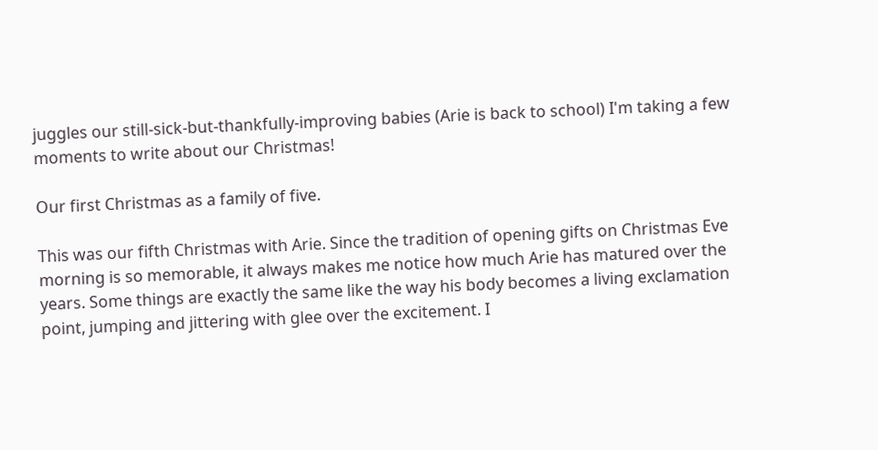juggles our still-sick-but-thankfully-improving babies (Arie is back to school) I'm taking a few moments to write about our Christmas!

Our first Christmas as a family of five.

This was our fifth Christmas with Arie. Since the tradition of opening gifts on Christmas Eve morning is so memorable, it always makes me notice how much Arie has matured over the years. Some things are exactly the same like the way his body becomes a living exclamation point, jumping and jittering with glee over the excitement. I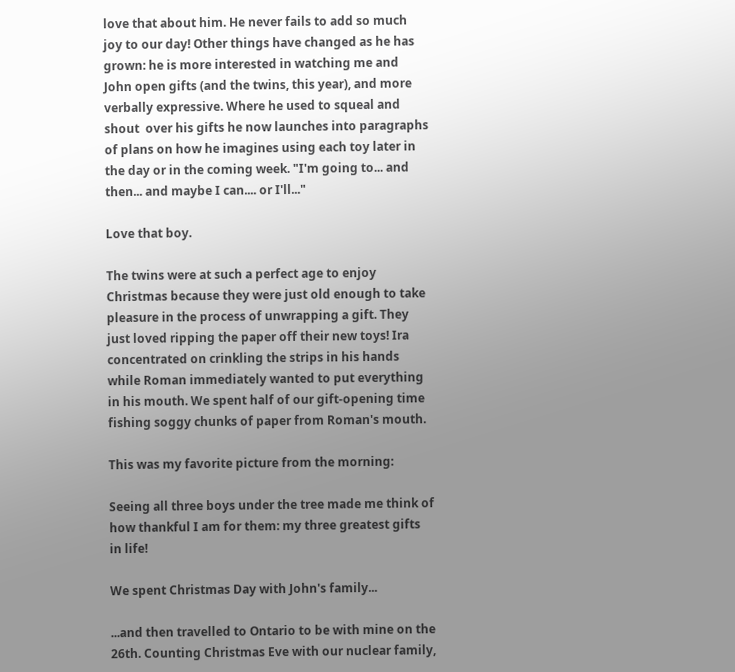love that about him. He never fails to add so much joy to our day! Other things have changed as he has grown: he is more interested in watching me and John open gifts (and the twins, this year), and more verbally expressive. Where he used to squeal and shout  over his gifts he now launches into paragraphs of plans on how he imagines using each toy later in the day or in the coming week. "I'm going to... and then... and maybe I can.... or I'll..."

Love that boy.

The twins were at such a perfect age to enjoy Christmas because they were just old enough to take pleasure in the process of unwrapping a gift. They just loved ripping the paper off their new toys! Ira concentrated on crinkling the strips in his hands while Roman immediately wanted to put everything in his mouth. We spent half of our gift-opening time fishing soggy chunks of paper from Roman's mouth.

This was my favorite picture from the morning:

Seeing all three boys under the tree made me think of how thankful I am for them: my three greatest gifts in life!

We spent Christmas Day with John's family...

...and then travelled to Ontario to be with mine on the 26th. Counting Christmas Eve with our nuclear family,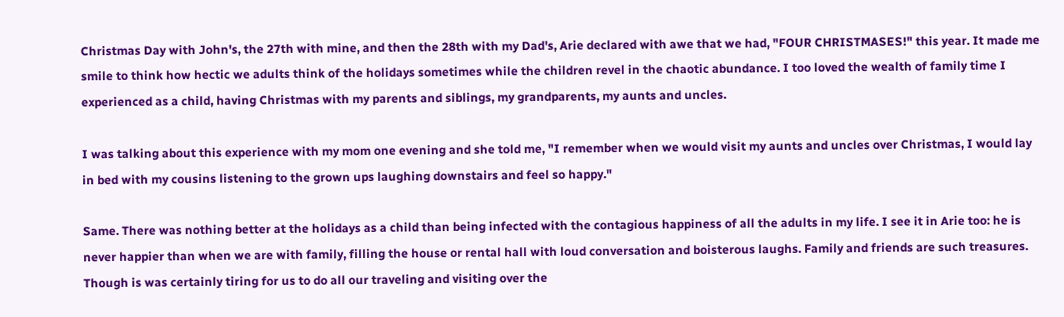Christmas Day with John's, the 27th with mine, and then the 28th with my Dad's, Arie declared with awe that we had, "FOUR CHRISTMASES!" this year. It made me smile to think how hectic we adults think of the holidays sometimes while the children revel in the chaotic abundance. I too loved the wealth of family time I experienced as a child, having Christmas with my parents and siblings, my grandparents, my aunts and uncles.

I was talking about this experience with my mom one evening and she told me, "I remember when we would visit my aunts and uncles over Christmas, I would lay in bed with my cousins listening to the grown ups laughing downstairs and feel so happy."

Same. There was nothing better at the holidays as a child than being infected with the contagious happiness of all the adults in my life. I see it in Arie too: he is never happier than when we are with family, filling the house or rental hall with loud conversation and boisterous laughs. Family and friends are such treasures. Though is was certainly tiring for us to do all our traveling and visiting over the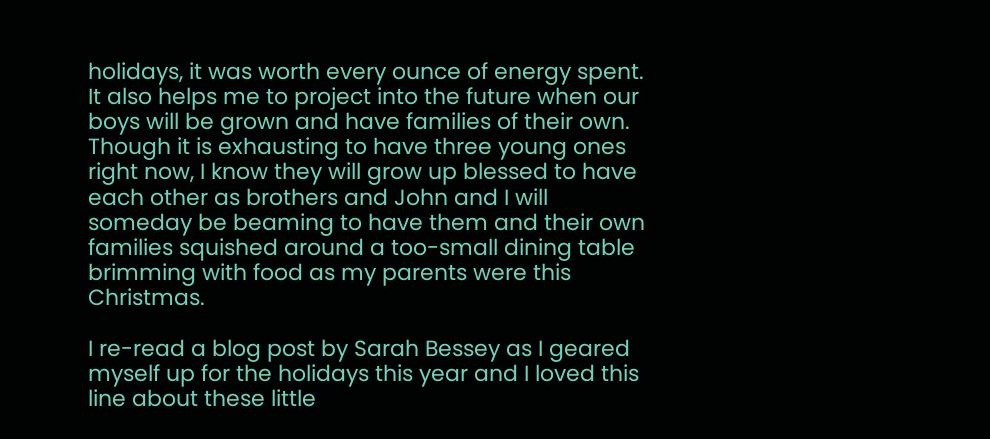holidays, it was worth every ounce of energy spent. It also helps me to project into the future when our boys will be grown and have families of their own. Though it is exhausting to have three young ones right now, I know they will grow up blessed to have each other as brothers and John and I will someday be beaming to have them and their own families squished around a too-small dining table brimming with food as my parents were this Christmas.

I re-read a blog post by Sarah Bessey as I geared myself up for the holidays this year and I loved this line about these little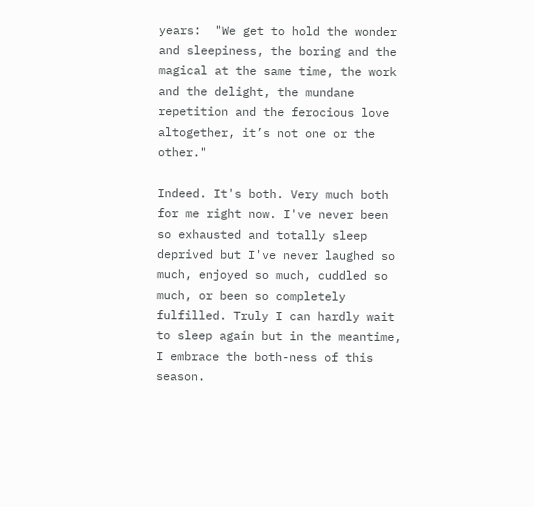years:  "We get to hold the wonder and sleepiness, the boring and the magical at the same time, the work and the delight, the mundane repetition and the ferocious love altogether, it’s not one or the other."

Indeed. It's both. Very much both for me right now. I've never been so exhausted and totally sleep deprived but I've never laughed so much, enjoyed so much, cuddled so much, or been so completely fulfilled. Truly I can hardly wait to sleep again but in the meantime, I embrace the both-ness of this season.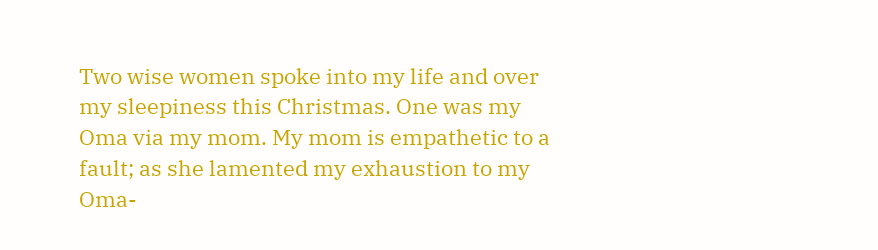Two wise women spoke into my life and over my sleepiness this Christmas. One was my Oma via my mom. My mom is empathetic to a fault; as she lamented my exhaustion to my Oma-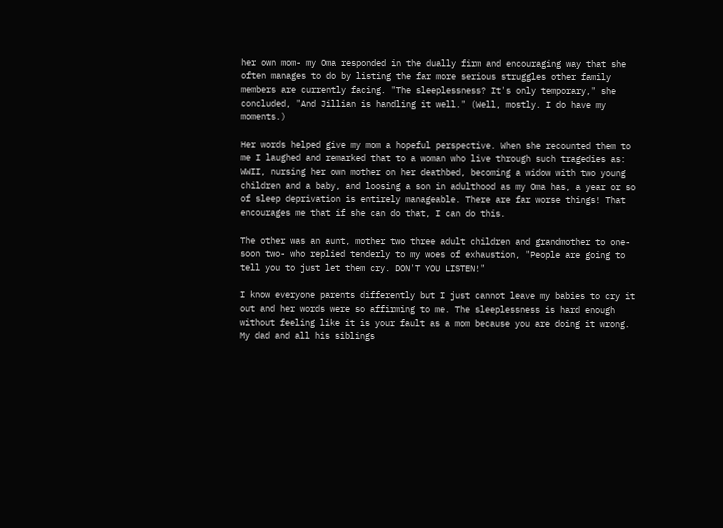her own mom- my Oma responded in the dually firm and encouraging way that she often manages to do by listing the far more serious struggles other family members are currently facing. "The sleeplessness? It's only temporary," she concluded, "And Jillian is handling it well." (Well, mostly. I do have my moments.)

Her words helped give my mom a hopeful perspective. When she recounted them to me I laughed and remarked that to a woman who live through such tragedies as: WWII, nursing her own mother on her deathbed, becoming a widow with two young children and a baby, and loosing a son in adulthood as my Oma has, a year or so of sleep deprivation is entirely manageable. There are far worse things! That encourages me that if she can do that, I can do this.

The other was an aunt, mother two three adult children and grandmother to one- soon two- who replied tenderly to my woes of exhaustion, "People are going to tell you to just let them cry. DON'T YOU LISTEN!"

I know everyone parents differently but I just cannot leave my babies to cry it out and her words were so affirming to me. The sleeplessness is hard enough without feeling like it is your fault as a mom because you are doing it wrong. My dad and all his siblings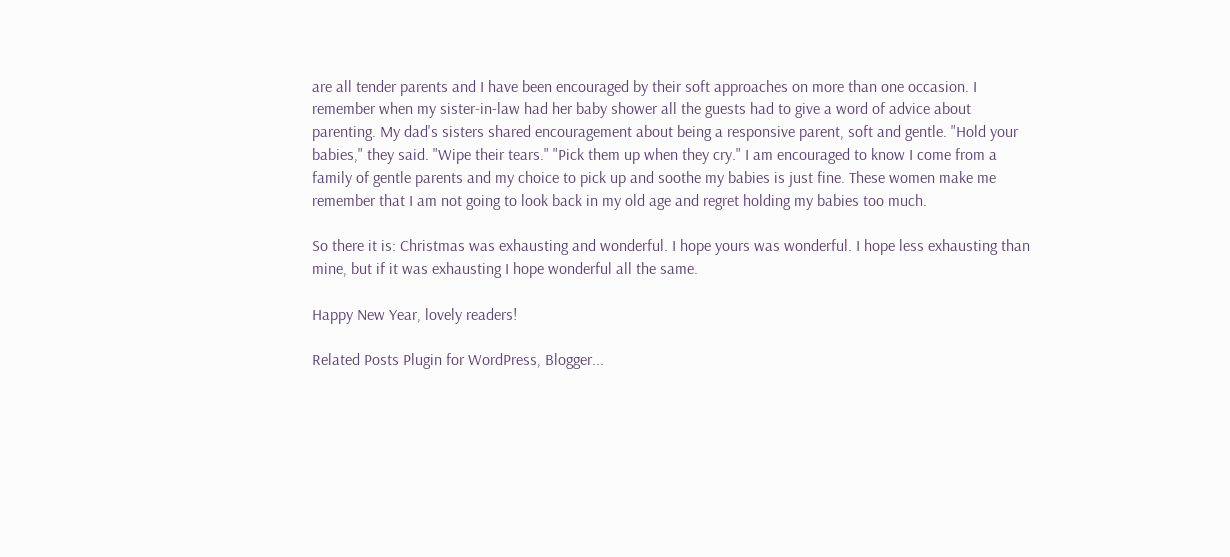are all tender parents and I have been encouraged by their soft approaches on more than one occasion. I remember when my sister-in-law had her baby shower all the guests had to give a word of advice about parenting. My dad's sisters shared encouragement about being a responsive parent, soft and gentle. "Hold your babies," they said. "Wipe their tears." "Pick them up when they cry." I am encouraged to know I come from a family of gentle parents and my choice to pick up and soothe my babies is just fine. These women make me remember that I am not going to look back in my old age and regret holding my babies too much.

So there it is: Christmas was exhausting and wonderful. I hope yours was wonderful. I hope less exhausting than mine, but if it was exhausting I hope wonderful all the same.

Happy New Year, lovely readers!

Related Posts Plugin for WordPress, Blogger...